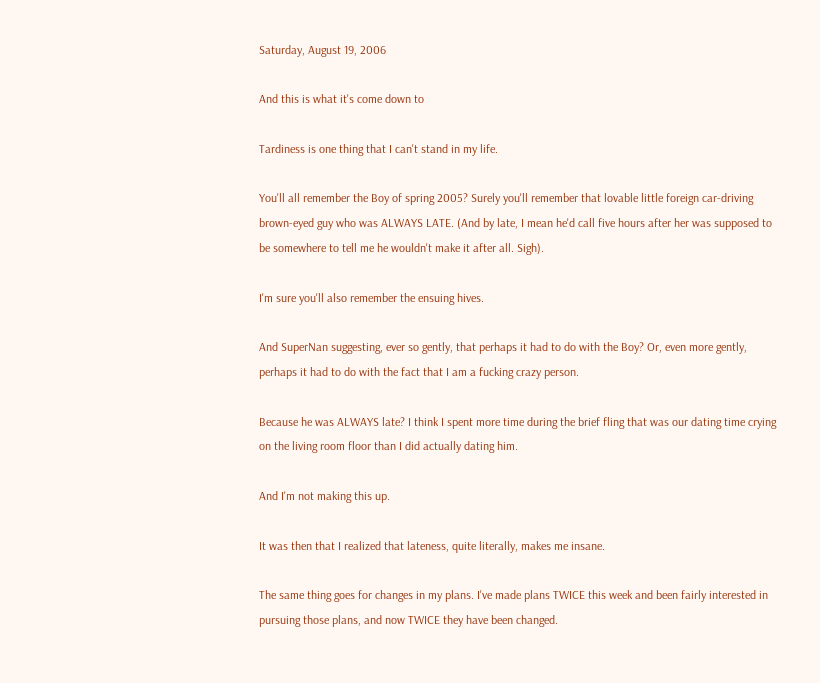Saturday, August 19, 2006

And this is what it's come down to

Tardiness is one thing that I can't stand in my life.

You'll all remember the Boy of spring 2005? Surely you'll remember that lovable little foreign car-driving brown-eyed guy who was ALWAYS LATE. (And by late, I mean he'd call five hours after her was supposed to be somewhere to tell me he wouldn't make it after all. Sigh).

I'm sure you'll also remember the ensuing hives.

And SuperNan suggesting, ever so gently, that perhaps it had to do with the Boy? Or, even more gently, perhaps it had to do with the fact that I am a fucking crazy person.

Because he was ALWAYS late? I think I spent more time during the brief fling that was our dating time crying on the living room floor than I did actually dating him.

And I'm not making this up.

It was then that I realized that lateness, quite literally, makes me insane.

The same thing goes for changes in my plans. I've made plans TWICE this week and been fairly interested in pursuing those plans, and now TWICE they have been changed.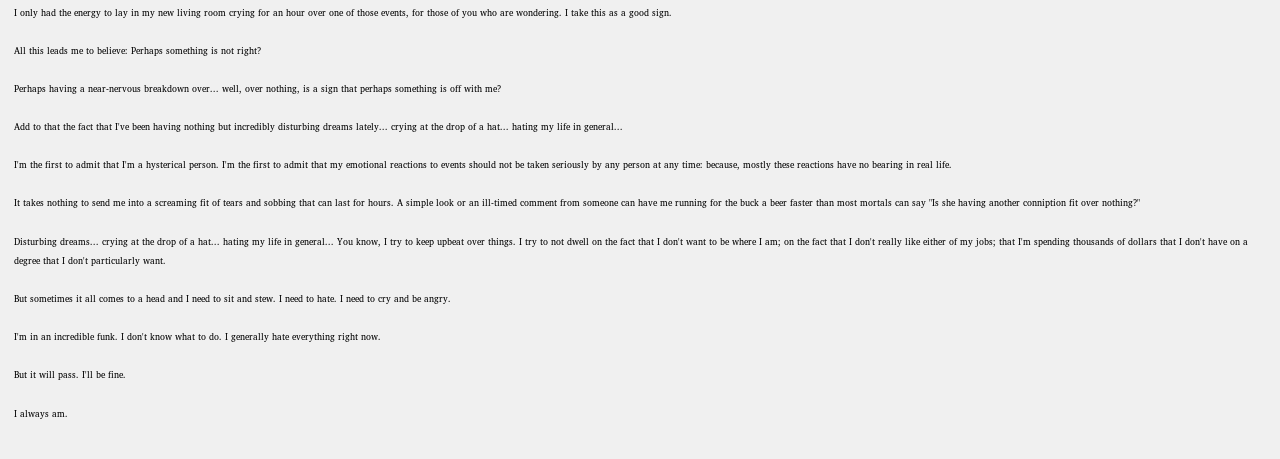I only had the energy to lay in my new living room crying for an hour over one of those events, for those of you who are wondering. I take this as a good sign.

All this leads me to believe: Perhaps something is not right?

Perhaps having a near-nervous breakdown over... well, over nothing, is a sign that perhaps something is off with me?

Add to that the fact that I've been having nothing but incredibly disturbing dreams lately... crying at the drop of a hat... hating my life in general...

I'm the first to admit that I'm a hysterical person. I'm the first to admit that my emotional reactions to events should not be taken seriously by any person at any time: because, mostly these reactions have no bearing in real life.

It takes nothing to send me into a screaming fit of tears and sobbing that can last for hours. A simple look or an ill-timed comment from someone can have me running for the buck a beer faster than most mortals can say "Is she having another conniption fit over nothing?"

Disturbing dreams... crying at the drop of a hat... hating my life in general... You know, I try to keep upbeat over things. I try to not dwell on the fact that I don't want to be where I am; on the fact that I don't really like either of my jobs; that I'm spending thousands of dollars that I don't have on a degree that I don't particularly want.

But sometimes it all comes to a head and I need to sit and stew. I need to hate. I need to cry and be angry.

I'm in an incredible funk. I don't know what to do. I generally hate everything right now.

But it will pass. I'll be fine.

I always am.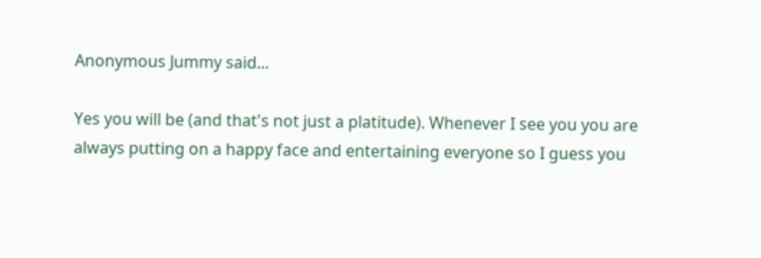Anonymous Jummy said...

Yes you will be (and that's not just a platitude). Whenever I see you you are always putting on a happy face and entertaining everyone so I guess you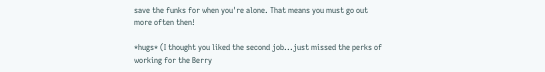save the funks for when you're alone. That means you must go out more often then!

*hugs* (I thought you liked the second job...just missed the perks of working for the Berry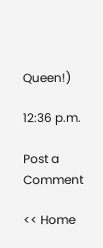Queen!)

12:36 p.m.

Post a Comment

<< Home